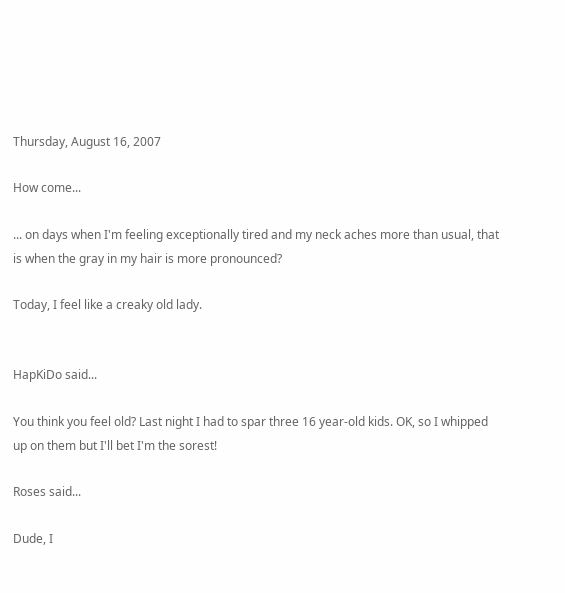Thursday, August 16, 2007

How come...

... on days when I'm feeling exceptionally tired and my neck aches more than usual, that is when the gray in my hair is more pronounced?

Today, I feel like a creaky old lady.


HapKiDo said...

You think you feel old? Last night I had to spar three 16 year-old kids. OK, so I whipped up on them but I'll bet I'm the sorest!

Roses said...

Dude, I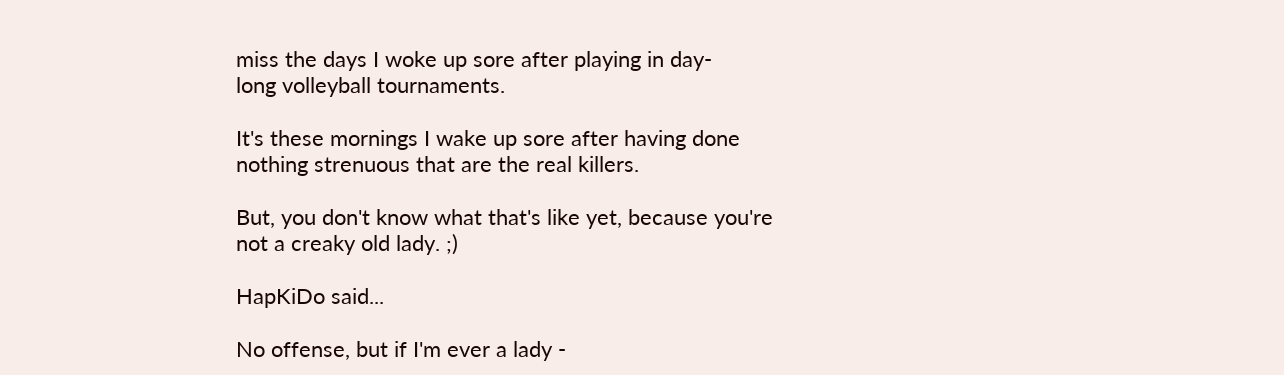miss the days I woke up sore after playing in day-
long volleyball tournaments.

It's these mornings I wake up sore after having done nothing strenuous that are the real killers.

But, you don't know what that's like yet, because you're not a creaky old lady. ;)

HapKiDo said...

No offense, but if I'm ever a lady -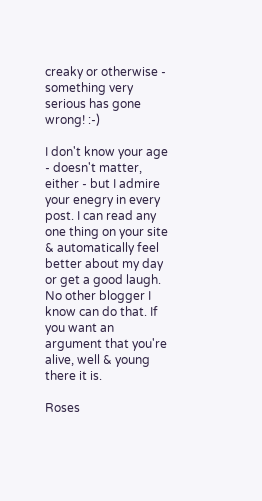creaky or otherwise - something very serious has gone wrong! :-)

I don't know your age - doesn't matter, either - but I admire your enegry in every post. I can read any one thing on your site & automatically feel better about my day or get a good laugh. No other blogger I know can do that. If you want an argument that you're alive, well & young there it is.

Roses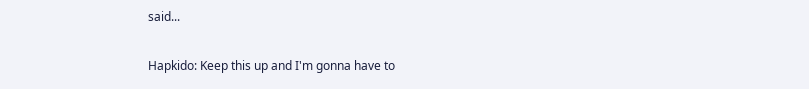said...

Hapkido: Keep this up and I'm gonna have to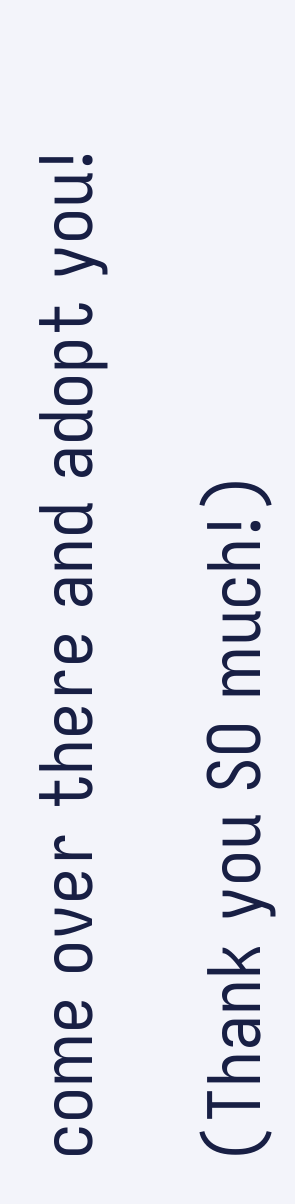come over there and adopt you!

(Thank you SO much!)